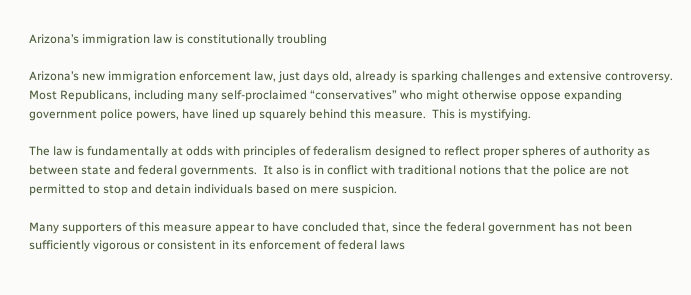Arizona’s immigration law is constitutionally troubling

Arizona’s new immigration enforcement law, just days old, already is sparking challenges and extensive controversy.  Most Republicans, including many self-proclaimed “conservatives” who might otherwise oppose expanding government police powers, have lined up squarely behind this measure.  This is mystifying.

The law is fundamentally at odds with principles of federalism designed to reflect proper spheres of authority as between state and federal governments.  It also is in conflict with traditional notions that the police are not permitted to stop and detain individuals based on mere suspicion.

Many supporters of this measure appear to have concluded that, since the federal government has not been sufficiently vigorous or consistent in its enforcement of federal laws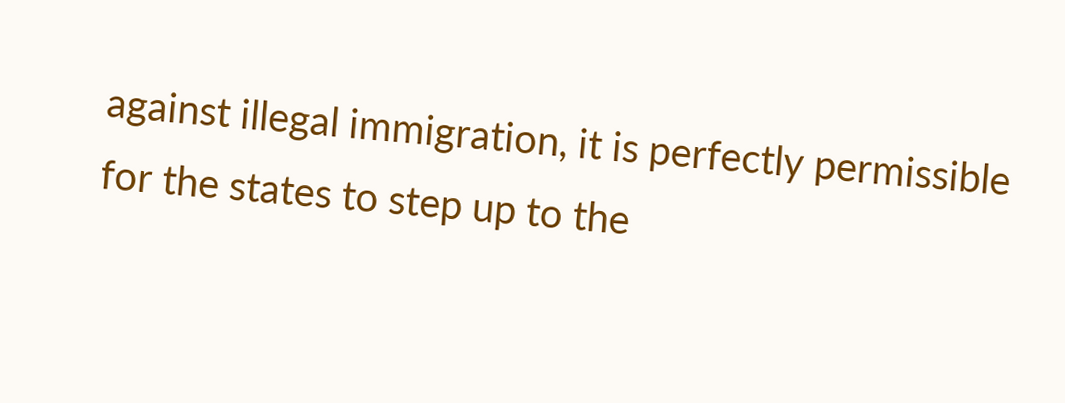against illegal immigration, it is perfectly permissible for the states to step up to the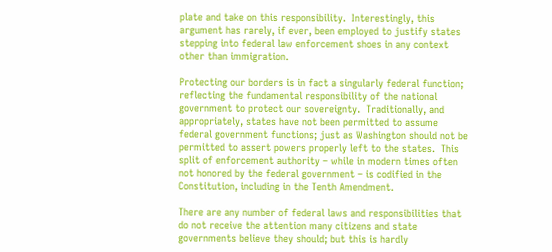plate and take on this responsibility.  Interestingly, this argument has rarely, if ever, been employed to justify states stepping into federal law enforcement shoes in any context other than immigration.

Protecting our borders is in fact a singularly federal function; reflecting the fundamental responsibility of the national government to protect our sovereignty.  Traditionally, and appropriately, states have not been permitted to assume federal government functions; just as Washington should not be permitted to assert powers properly left to the states.  This split of enforcement authority – while in modern times often not honored by the federal government – is codified in the Constitution, including in the Tenth Amendment.

There are any number of federal laws and responsibilities that do not receive the attention many citizens and state governments believe they should; but this is hardly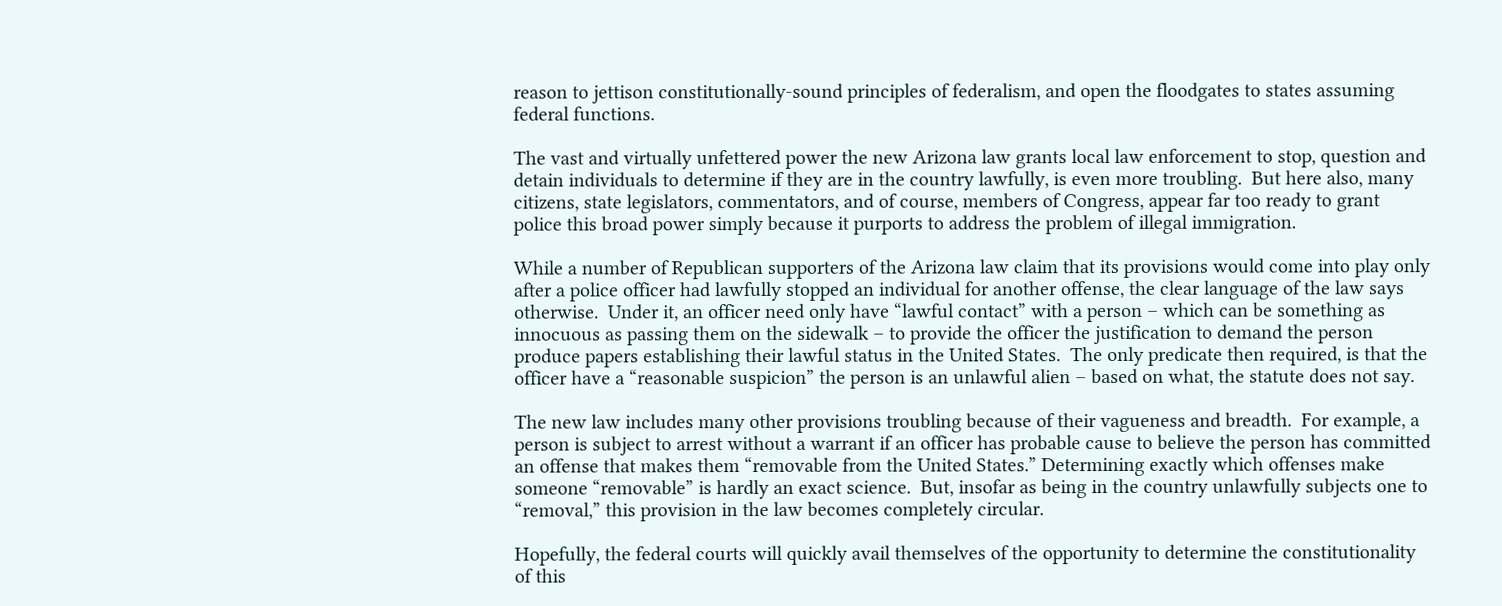reason to jettison constitutionally-sound principles of federalism, and open the floodgates to states assuming federal functions.

The vast and virtually unfettered power the new Arizona law grants local law enforcement to stop, question and detain individuals to determine if they are in the country lawfully, is even more troubling.  But here also, many citizens, state legislators, commentators, and of course, members of Congress, appear far too ready to grant police this broad power simply because it purports to address the problem of illegal immigration.

While a number of Republican supporters of the Arizona law claim that its provisions would come into play only after a police officer had lawfully stopped an individual for another offense, the clear language of the law says otherwise.  Under it, an officer need only have “lawful contact” with a person – which can be something as innocuous as passing them on the sidewalk – to provide the officer the justification to demand the person produce papers establishing their lawful status in the United States.  The only predicate then required, is that the officer have a “reasonable suspicion” the person is an unlawful alien – based on what, the statute does not say.

The new law includes many other provisions troubling because of their vagueness and breadth.  For example, a person is subject to arrest without a warrant if an officer has probable cause to believe the person has committed an offense that makes them “removable from the United States.” Determining exactly which offenses make someone “removable” is hardly an exact science.  But, insofar as being in the country unlawfully subjects one to “removal,” this provision in the law becomes completely circular.

Hopefully, the federal courts will quickly avail themselves of the opportunity to determine the constitutionality of this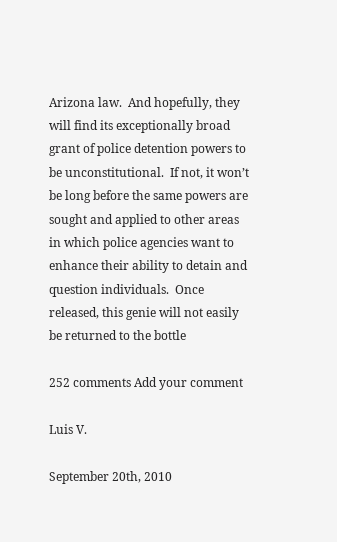Arizona law.  And hopefully, they will find its exceptionally broad grant of police detention powers to be unconstitutional.  If not, it won’t be long before the same powers are sought and applied to other areas in which police agencies want to enhance their ability to detain and question individuals.  Once released, this genie will not easily be returned to the bottle

252 comments Add your comment

Luis V.

September 20th, 2010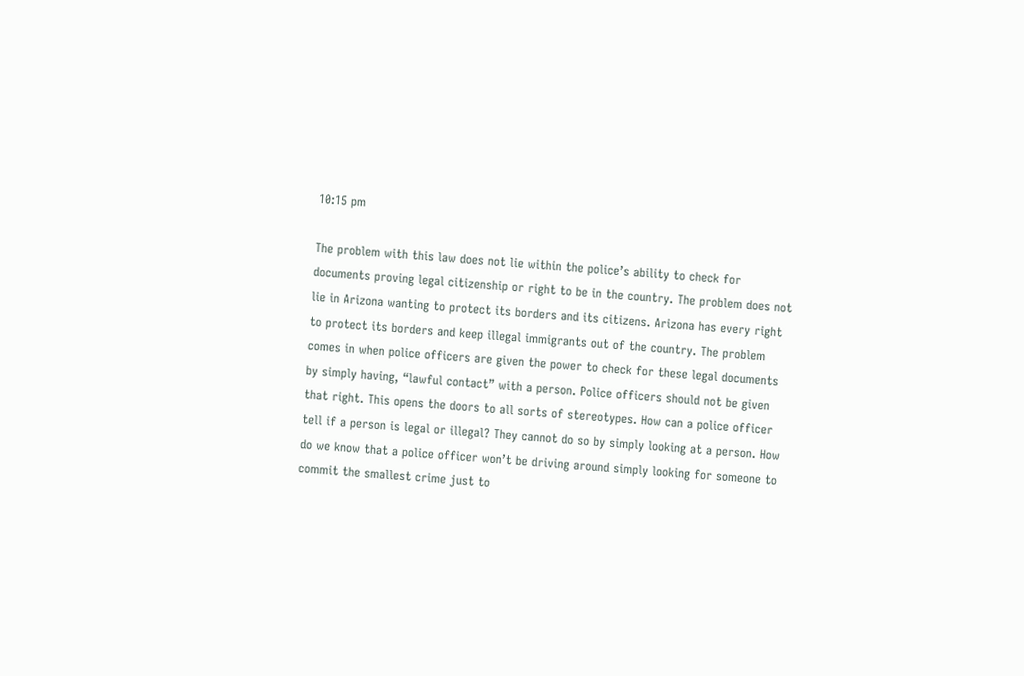10:15 pm

The problem with this law does not lie within the police’s ability to check for documents proving legal citizenship or right to be in the country. The problem does not lie in Arizona wanting to protect its borders and its citizens. Arizona has every right to protect its borders and keep illegal immigrants out of the country. The problem comes in when police officers are given the power to check for these legal documents by simply having, “lawful contact” with a person. Police officers should not be given that right. This opens the doors to all sorts of stereotypes. How can a police officer tell if a person is legal or illegal? They cannot do so by simply looking at a person. How do we know that a police officer won’t be driving around simply looking for someone to commit the smallest crime just to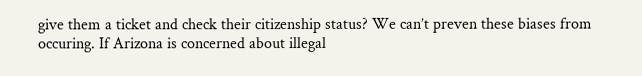give them a ticket and check their citizenship status? We can’t preven these biases from occuring. If Arizona is concerned about illegal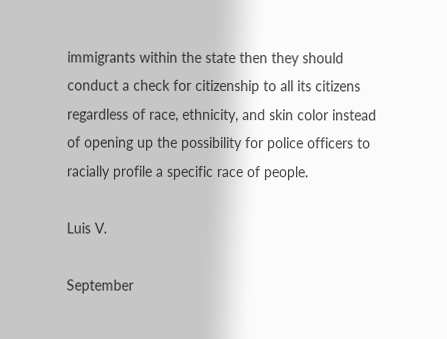immigrants within the state then they should conduct a check for citizenship to all its citizens regardless of race, ethnicity, and skin color instead of opening up the possibility for police officers to racially profile a specific race of people.

Luis V.

September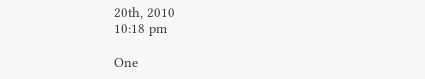20th, 2010
10:18 pm

One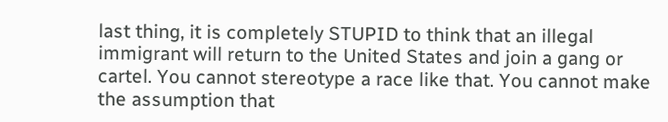last thing, it is completely STUPID to think that an illegal immigrant will return to the United States and join a gang or cartel. You cannot stereotype a race like that. You cannot make the assumption that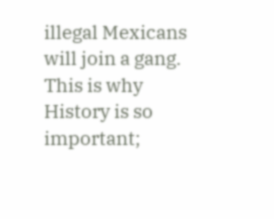illegal Mexicans will join a gang. This is why History is so important;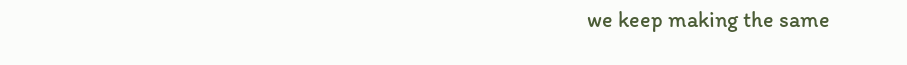we keep making the same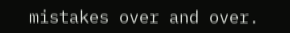mistakes over and over.